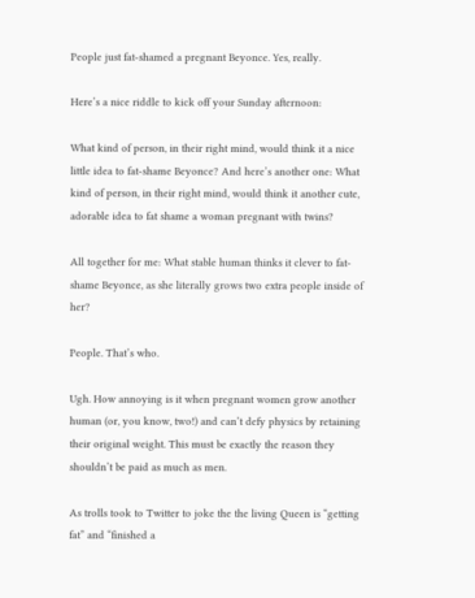People just fat-shamed a pregnant Beyonce. Yes, really.

Here’s a nice riddle to kick off your Sunday afternoon:

What kind of person, in their right mind, would think it a nice little idea to fat-shame Beyonce? And here’s another one: What kind of person, in their right mind, would think it another cute, adorable idea to fat shame a woman pregnant with twins?

All together for me: What stable human thinks it clever to fat-shame Beyonce, as she literally grows two extra people inside of her?

People. That’s who.

Ugh. How annoying is it when pregnant women grow another human (or, you know, two!) and can’t defy physics by retaining their original weight. This must be exactly the reason they shouldn’t be paid as much as men.

As trolls took to Twitter to joke the the living Queen is “getting fat” and “finished a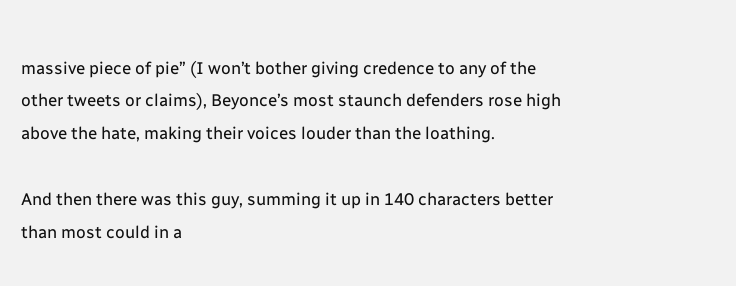massive piece of pie” (I won’t bother giving credence to any of the other tweets or claims), Beyonce’s most staunch defenders rose high above the hate, making their voices louder than the loathing.

And then there was this guy, summing it up in 140 characters better than most could in a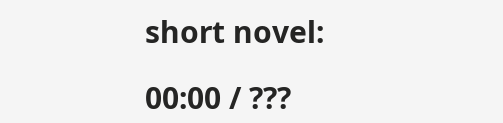short novel:

00:00 / ???